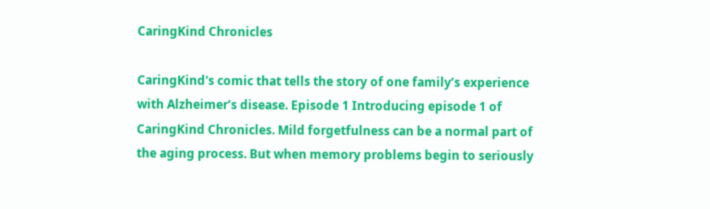CaringKind Chronicles

CaringKind's comic that tells the story of one family’s experience with Alzheimer’s disease. Episode 1 Introducing episode 1 of CaringKind Chronicles. Mild forgetfulness can be a normal part of the aging process. But when memory problems begin to seriously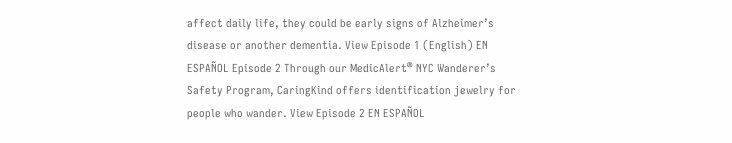affect daily life, they could be early signs of Alzheimer’s disease or another dementia. View Episode 1 (English) EN ESPAÑOL Episode 2 Through our MedicAlert® NYC Wanderer’s Safety Program, CaringKind offers identification jewelry for people who wander. View Episode 2 EN ESPAÑOL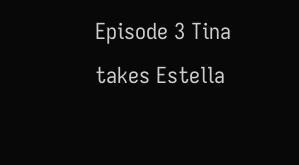Episode 3 Tina takes Estella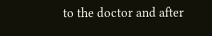to the doctor and after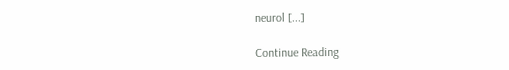neurol [...]

Continue Reading